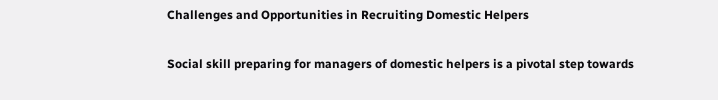Challenges and Opportunities in Recruiting Domestic Helpers

Social skill preparing for managers of domestic helpers is a pivotal step towards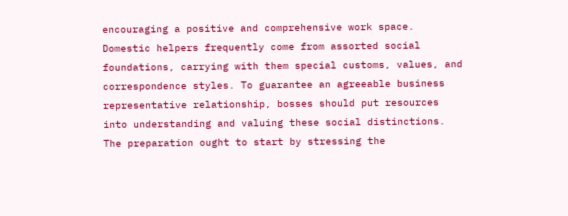encouraging a positive and comprehensive work space. Domestic helpers frequently come from assorted social foundations, carrying with them special customs, values, and correspondence styles. To guarantee an agreeable business representative relationship, bosses should put resources into understanding and valuing these social distinctions. The preparation ought to start by stressing the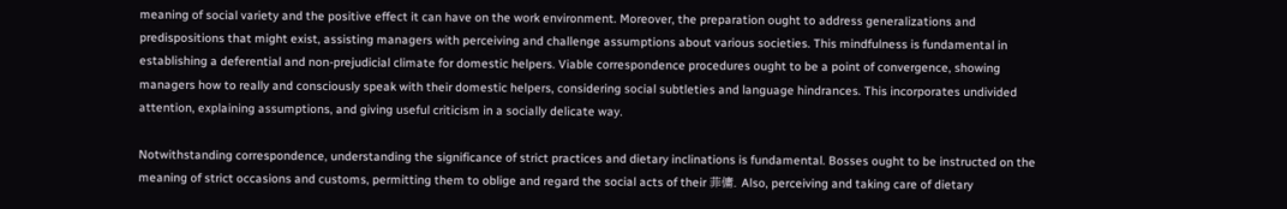meaning of social variety and the positive effect it can have on the work environment. Moreover, the preparation ought to address generalizations and predispositions that might exist, assisting managers with perceiving and challenge assumptions about various societies. This mindfulness is fundamental in establishing a deferential and non-prejudicial climate for domestic helpers. Viable correspondence procedures ought to be a point of convergence, showing managers how to really and consciously speak with their domestic helpers, considering social subtleties and language hindrances. This incorporates undivided attention, explaining assumptions, and giving useful criticism in a socially delicate way.

Notwithstanding correspondence, understanding the significance of strict practices and dietary inclinations is fundamental. Bosses ought to be instructed on the meaning of strict occasions and customs, permitting them to oblige and regard the social acts of their 菲傭. Also, perceiving and taking care of dietary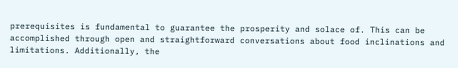prerequisites is fundamental to guarantee the prosperity and solace of. This can be accomplished through open and straightforward conversations about food inclinations and limitations. Additionally, the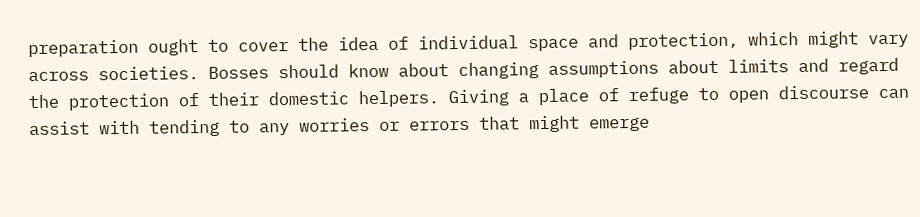preparation ought to cover the idea of individual space and protection, which might vary across societies. Bosses should know about changing assumptions about limits and regard the protection of their domestic helpers. Giving a place of refuge to open discourse can assist with tending to any worries or errors that might emerge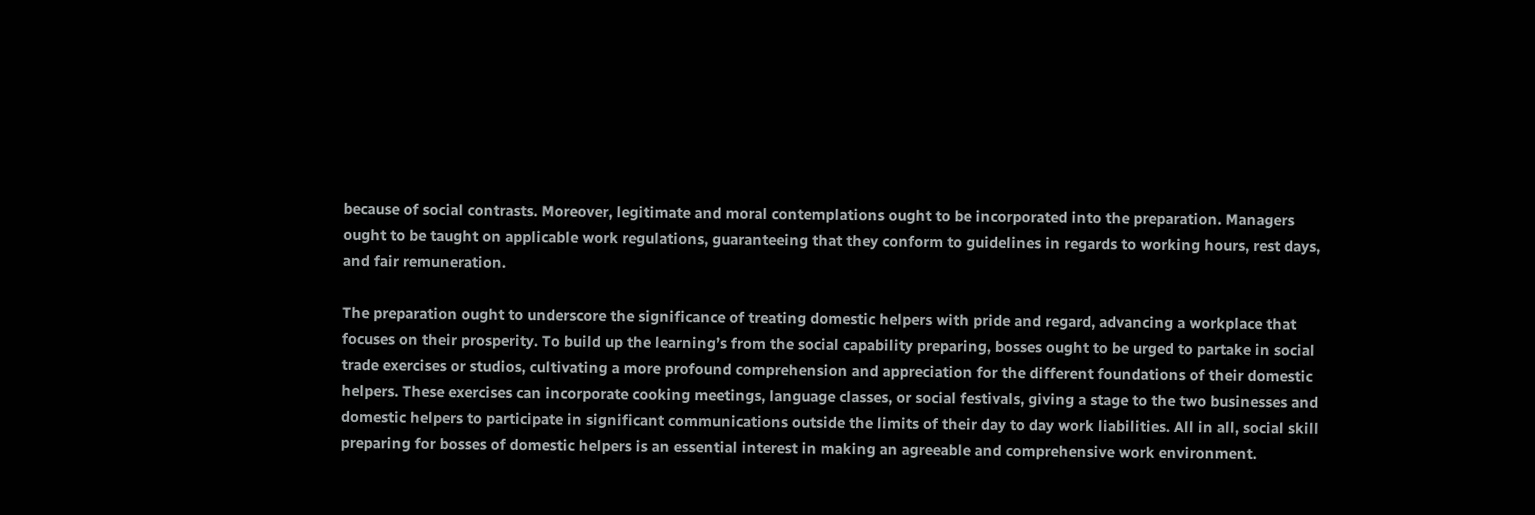because of social contrasts. Moreover, legitimate and moral contemplations ought to be incorporated into the preparation. Managers ought to be taught on applicable work regulations, guaranteeing that they conform to guidelines in regards to working hours, rest days, and fair remuneration.

The preparation ought to underscore the significance of treating domestic helpers with pride and regard, advancing a workplace that focuses on their prosperity. To build up the learning’s from the social capability preparing, bosses ought to be urged to partake in social trade exercises or studios, cultivating a more profound comprehension and appreciation for the different foundations of their domestic helpers. These exercises can incorporate cooking meetings, language classes, or social festivals, giving a stage to the two businesses and domestic helpers to participate in significant communications outside the limits of their day to day work liabilities. All in all, social skill preparing for bosses of domestic helpers is an essential interest in making an agreeable and comprehensive work environment.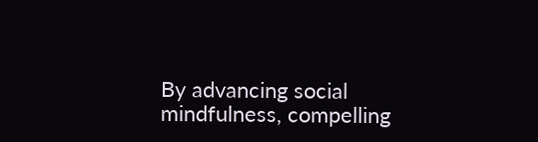By advancing social mindfulness, compelling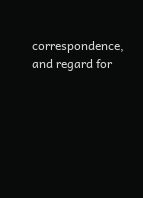correspondence, and regard for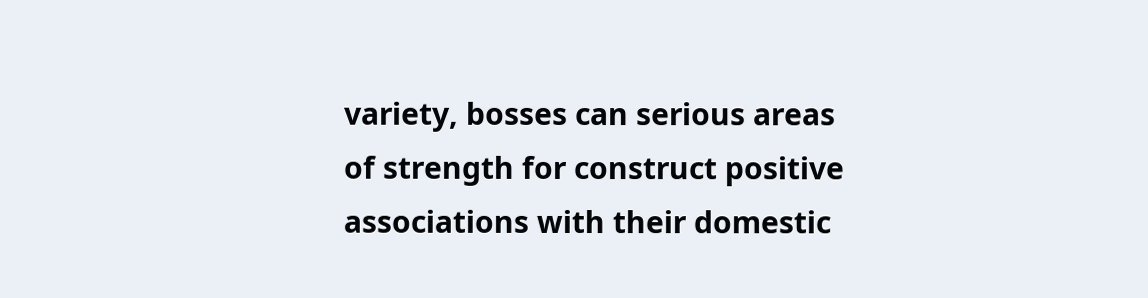variety, bosses can serious areas of strength for construct positive associations with their domestic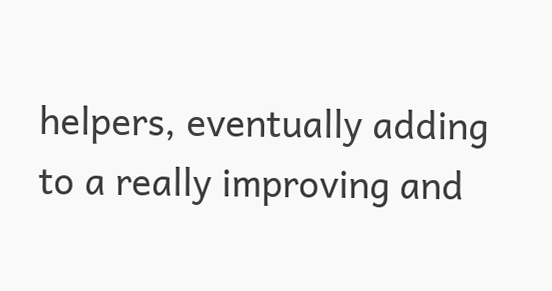helpers, eventually adding to a really improving and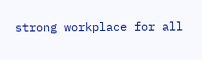strong workplace for all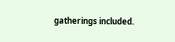gatherings included.